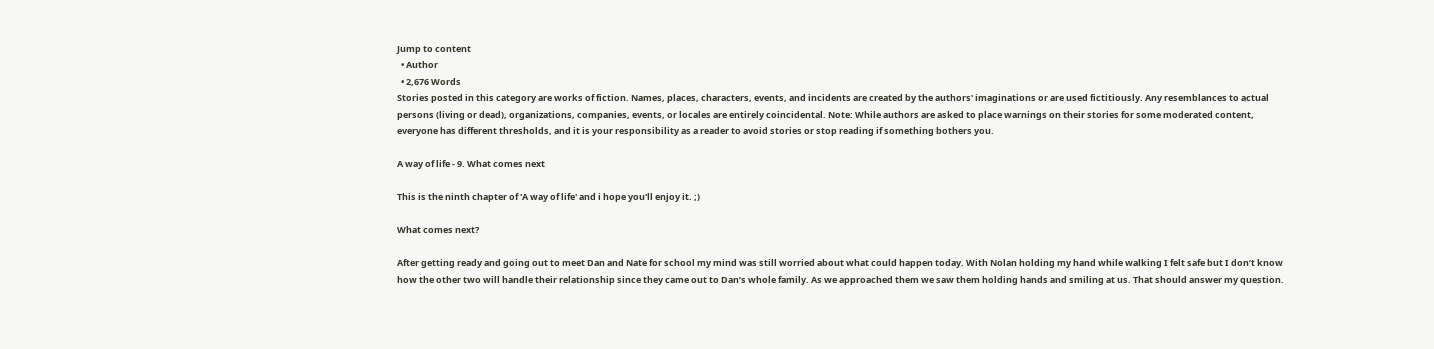Jump to content
  • Author
  • 2,676 Words
Stories posted in this category are works of fiction. Names, places, characters, events, and incidents are created by the authors' imaginations or are used fictitiously. Any resemblances to actual persons (living or dead), organizations, companies, events, or locales are entirely coincidental. Note: While authors are asked to place warnings on their stories for some moderated content, everyone has different thresholds, and it is your responsibility as a reader to avoid stories or stop reading if something bothers you.

A way of life - 9. What comes next

This is the ninth chapter of 'A way of life' and i hope you'll enjoy it. ;)

What comes next?

After getting ready and going out to meet Dan and Nate for school my mind was still worried about what could happen today. With Nolan holding my hand while walking I felt safe but I don’t know how the other two will handle their relationship since they came out to Dan’s whole family. As we approached them we saw them holding hands and smiling at us. That should answer my question.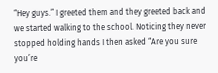“Hey guys.” I greeted them and they greeted back and we started walking to the school. Noticing they never stopped holding hands I then asked “Are you sure you’re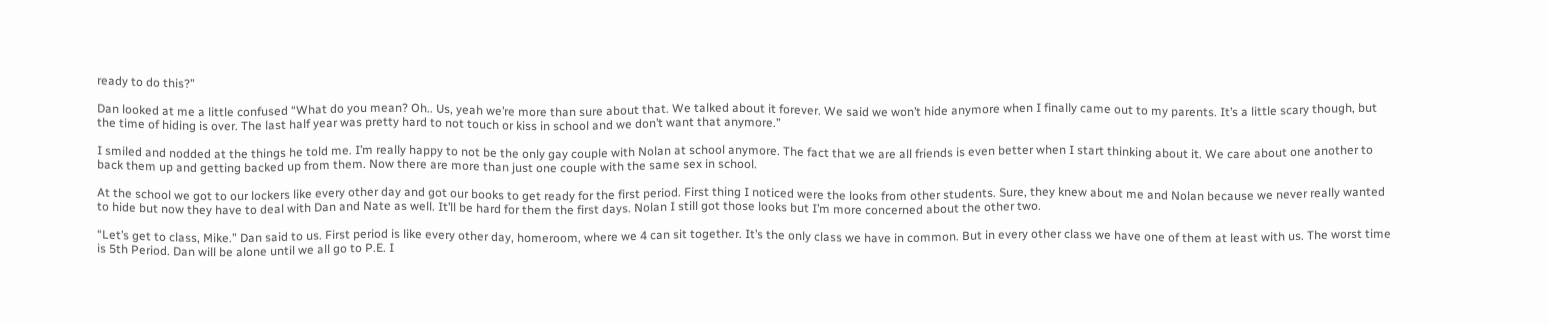ready to do this?”

Dan looked at me a little confused “What do you mean? Oh.. Us, yeah we’re more than sure about that. We talked about it forever. We said we won’t hide anymore when I finally came out to my parents. It’s a little scary though, but the time of hiding is over. The last half year was pretty hard to not touch or kiss in school and we don’t want that anymore.”

I smiled and nodded at the things he told me. I’m really happy to not be the only gay couple with Nolan at school anymore. The fact that we are all friends is even better when I start thinking about it. We care about one another to back them up and getting backed up from them. Now there are more than just one couple with the same sex in school.

At the school we got to our lockers like every other day and got our books to get ready for the first period. First thing I noticed were the looks from other students. Sure, they knew about me and Nolan because we never really wanted to hide but now they have to deal with Dan and Nate as well. It’ll be hard for them the first days. Nolan I still got those looks but I’m more concerned about the other two.

“Let’s get to class, Mike.” Dan said to us. First period is like every other day, homeroom, where we 4 can sit together. It’s the only class we have in common. But in every other class we have one of them at least with us. The worst time is 5th Period. Dan will be alone until we all go to P.E. I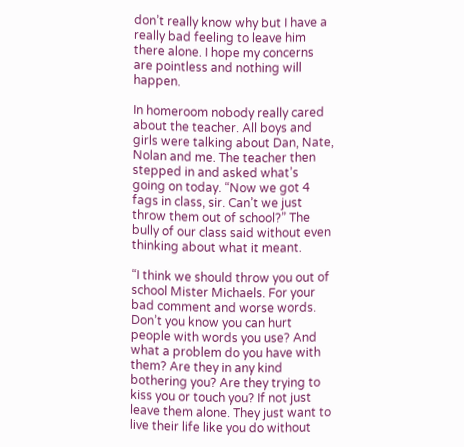don’t really know why but I have a really bad feeling to leave him there alone. I hope my concerns are pointless and nothing will happen.

In homeroom nobody really cared about the teacher. All boys and girls were talking about Dan, Nate, Nolan and me. The teacher then stepped in and asked what’s going on today. “Now we got 4 fags in class, sir. Can’t we just throw them out of school?” The bully of our class said without even thinking about what it meant.

“I think we should throw you out of school Mister Michaels. For your bad comment and worse words. Don’t you know you can hurt people with words you use? And what a problem do you have with them? Are they in any kind bothering you? Are they trying to kiss you or touch you? If not just leave them alone. They just want to live their life like you do without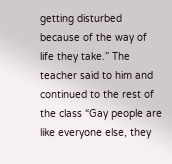getting disturbed because of the way of life they take.” The teacher said to him and continued to the rest of the class “Gay people are like everyone else, they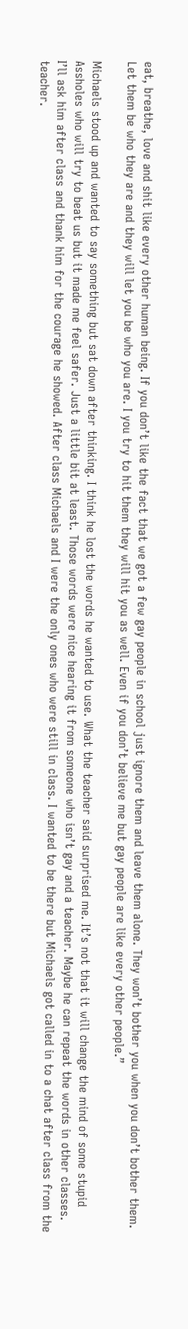eat, breathe, love and shit like every other human being. If you don’t like the fact that we got a few gay people in school just ignore them and leave them alone. They won’t bother you when you don’t bother them. Let them be who they are and they will let you be who you are. I you try to hit them they will hit you as well. Even if you don’t believe me but gay people are like every other people.”

Michaels stood up and wanted to say something but sat down after thinking. I think he lost the words he wanted to use. What the teacher said surprised me. It’s not that it will change the mind of some stupid Assholes who will try to beat us but it made me feel safer. Just a little bit at least. Those words were nice hearing it from someone who isn’t gay and a teacher. Maybe he can repeat the words in other classes. I’ll ask him after class and thank him for the courage he showed. After class Michaels and I were the only ones who were still in class. I wanted to be there but Michaels got called in to a chat after class from the teacher.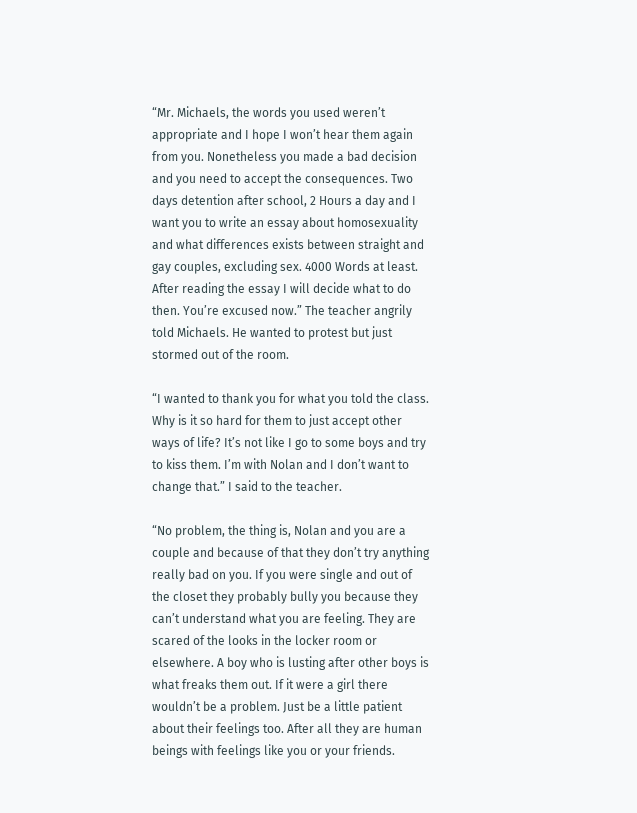“Mr. Michaels, the words you used weren’t appropriate and I hope I won’t hear them again from you. Nonetheless you made a bad decision and you need to accept the consequences. Two days detention after school, 2 Hours a day and I want you to write an essay about homosexuality and what differences exists between straight and gay couples, excluding sex. 4000 Words at least. After reading the essay I will decide what to do then. You’re excused now.” The teacher angrily told Michaels. He wanted to protest but just stormed out of the room.

“I wanted to thank you for what you told the class. Why is it so hard for them to just accept other ways of life? It’s not like I go to some boys and try to kiss them. I’m with Nolan and I don’t want to change that.” I said to the teacher.

“No problem, the thing is, Nolan and you are a couple and because of that they don’t try anything really bad on you. If you were single and out of the closet they probably bully you because they can’t understand what you are feeling. They are scared of the looks in the locker room or elsewhere. A boy who is lusting after other boys is what freaks them out. If it were a girl there wouldn’t be a problem. Just be a little patient about their feelings too. After all they are human beings with feelings like you or your friends.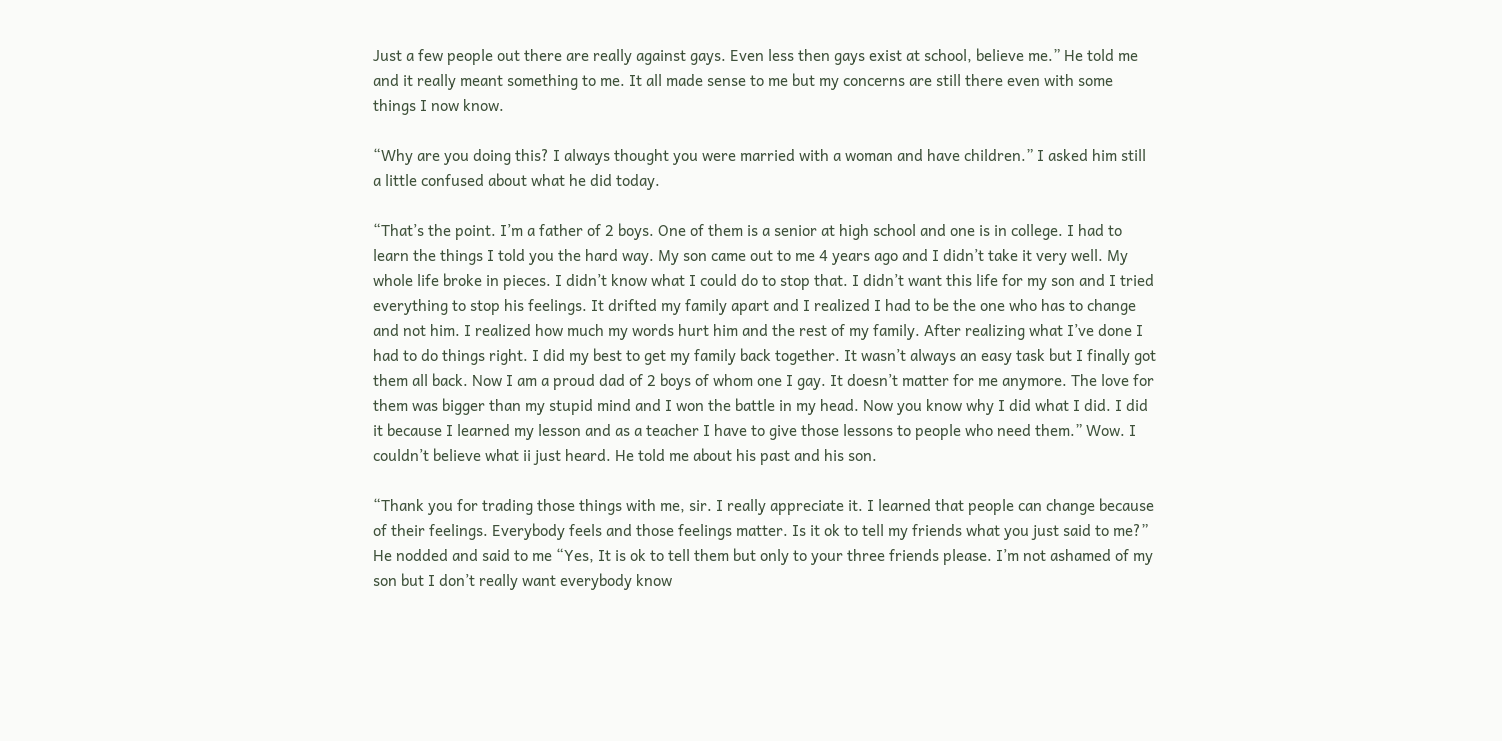Just a few people out there are really against gays. Even less then gays exist at school, believe me.” He told me and it really meant something to me. It all made sense to me but my concerns are still there even with some things I now know.

“Why are you doing this? I always thought you were married with a woman and have children.” I asked him still a little confused about what he did today.

“That’s the point. I’m a father of 2 boys. One of them is a senior at high school and one is in college. I had to learn the things I told you the hard way. My son came out to me 4 years ago and I didn’t take it very well. My whole life broke in pieces. I didn’t know what I could do to stop that. I didn’t want this life for my son and I tried everything to stop his feelings. It drifted my family apart and I realized I had to be the one who has to change and not him. I realized how much my words hurt him and the rest of my family. After realizing what I’ve done I had to do things right. I did my best to get my family back together. It wasn’t always an easy task but I finally got them all back. Now I am a proud dad of 2 boys of whom one I gay. It doesn’t matter for me anymore. The love for them was bigger than my stupid mind and I won the battle in my head. Now you know why I did what I did. I did it because I learned my lesson and as a teacher I have to give those lessons to people who need them.” Wow. I couldn’t believe what ii just heard. He told me about his past and his son.

“Thank you for trading those things with me, sir. I really appreciate it. I learned that people can change because of their feelings. Everybody feels and those feelings matter. Is it ok to tell my friends what you just said to me?” He nodded and said to me “Yes, It is ok to tell them but only to your three friends please. I’m not ashamed of my son but I don’t really want everybody know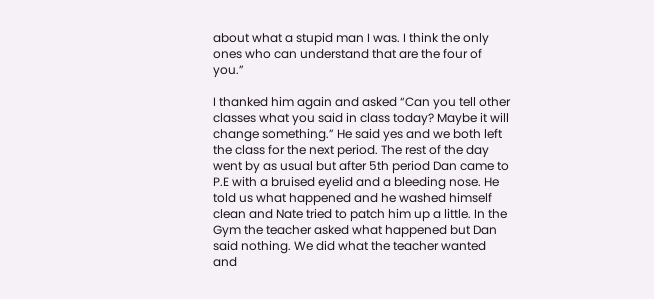about what a stupid man I was. I think the only ones who can understand that are the four of you.”

I thanked him again and asked “Can you tell other classes what you said in class today? Maybe it will change something.” He said yes and we both left the class for the next period. The rest of the day went by as usual but after 5th period Dan came to P.E with a bruised eyelid and a bleeding nose. He told us what happened and he washed himself clean and Nate tried to patch him up a little. In the Gym the teacher asked what happened but Dan said nothing. We did what the teacher wanted and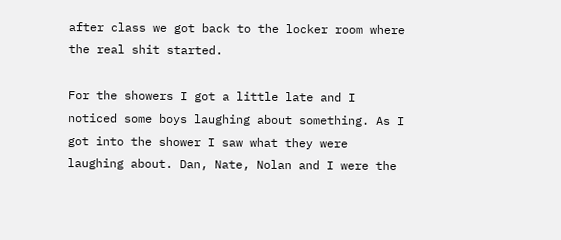after class we got back to the locker room where the real shit started.

For the showers I got a little late and I noticed some boys laughing about something. As I got into the shower I saw what they were laughing about. Dan, Nate, Nolan and I were the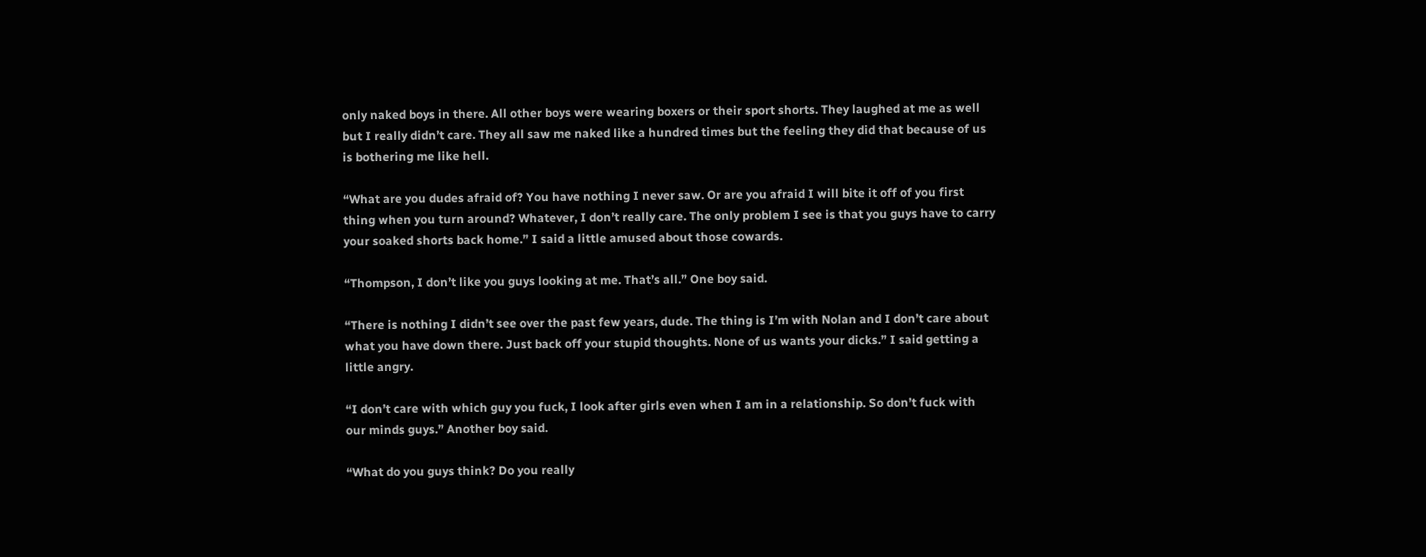only naked boys in there. All other boys were wearing boxers or their sport shorts. They laughed at me as well but I really didn’t care. They all saw me naked like a hundred times but the feeling they did that because of us is bothering me like hell.

“What are you dudes afraid of? You have nothing I never saw. Or are you afraid I will bite it off of you first thing when you turn around? Whatever, I don’t really care. The only problem I see is that you guys have to carry your soaked shorts back home.” I said a little amused about those cowards.

“Thompson, I don’t like you guys looking at me. That’s all.” One boy said.

“There is nothing I didn’t see over the past few years, dude. The thing is I’m with Nolan and I don’t care about what you have down there. Just back off your stupid thoughts. None of us wants your dicks.” I said getting a little angry.

“I don’t care with which guy you fuck, I look after girls even when I am in a relationship. So don’t fuck with our minds guys.” Another boy said.

“What do you guys think? Do you really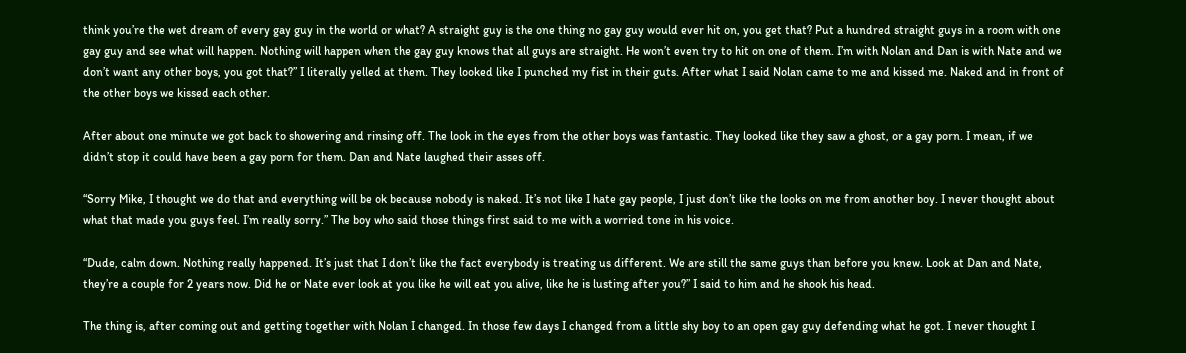think you’re the wet dream of every gay guy in the world or what? A straight guy is the one thing no gay guy would ever hit on, you get that? Put a hundred straight guys in a room with one gay guy and see what will happen. Nothing will happen when the gay guy knows that all guys are straight. He won’t even try to hit on one of them. I’m with Nolan and Dan is with Nate and we don’t want any other boys, you got that?” I literally yelled at them. They looked like I punched my fist in their guts. After what I said Nolan came to me and kissed me. Naked and in front of the other boys we kissed each other.

After about one minute we got back to showering and rinsing off. The look in the eyes from the other boys was fantastic. They looked like they saw a ghost, or a gay porn. I mean, if we didn’t stop it could have been a gay porn for them. Dan and Nate laughed their asses off.

“Sorry Mike, I thought we do that and everything will be ok because nobody is naked. It’s not like I hate gay people, I just don’t like the looks on me from another boy. I never thought about what that made you guys feel. I’m really sorry.” The boy who said those things first said to me with a worried tone in his voice.

“Dude, calm down. Nothing really happened. It’s just that I don’t like the fact everybody is treating us different. We are still the same guys than before you knew. Look at Dan and Nate, they’re a couple for 2 years now. Did he or Nate ever look at you like he will eat you alive, like he is lusting after you?” I said to him and he shook his head.

The thing is, after coming out and getting together with Nolan I changed. In those few days I changed from a little shy boy to an open gay guy defending what he got. I never thought I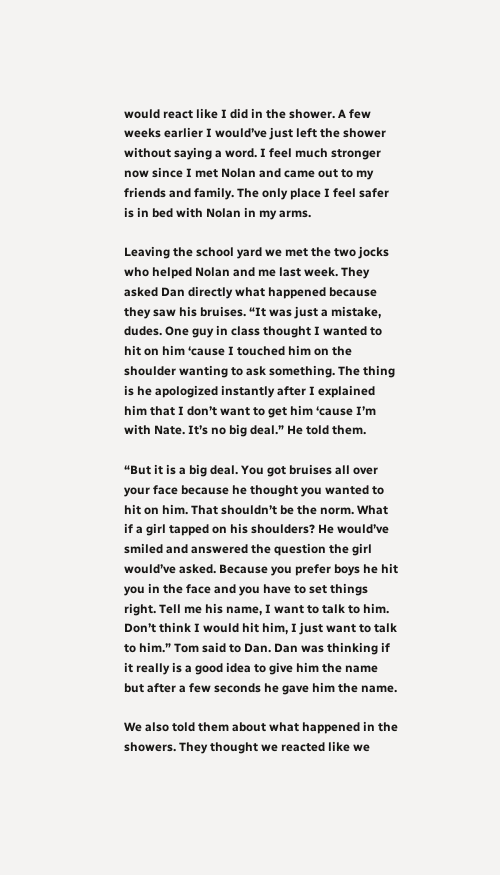would react like I did in the shower. A few weeks earlier I would’ve just left the shower without saying a word. I feel much stronger now since I met Nolan and came out to my friends and family. The only place I feel safer is in bed with Nolan in my arms.

Leaving the school yard we met the two jocks who helped Nolan and me last week. They asked Dan directly what happened because they saw his bruises. “It was just a mistake, dudes. One guy in class thought I wanted to hit on him ‘cause I touched him on the shoulder wanting to ask something. The thing is he apologized instantly after I explained him that I don’t want to get him ‘cause I’m with Nate. It’s no big deal.” He told them.

“But it is a big deal. You got bruises all over your face because he thought you wanted to hit on him. That shouldn’t be the norm. What if a girl tapped on his shoulders? He would’ve smiled and answered the question the girl would’ve asked. Because you prefer boys he hit you in the face and you have to set things right. Tell me his name, I want to talk to him. Don’t think I would hit him, I just want to talk to him.” Tom said to Dan. Dan was thinking if it really is a good idea to give him the name but after a few seconds he gave him the name.

We also told them about what happened in the showers. They thought we reacted like we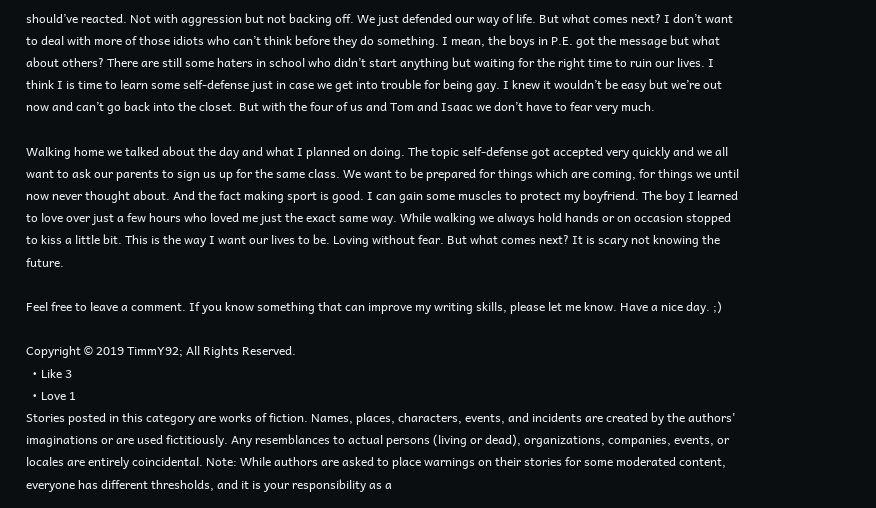should’ve reacted. Not with aggression but not backing off. We just defended our way of life. But what comes next? I don’t want to deal with more of those idiots who can’t think before they do something. I mean, the boys in P.E. got the message but what about others? There are still some haters in school who didn’t start anything but waiting for the right time to ruin our lives. I think I is time to learn some self-defense just in case we get into trouble for being gay. I knew it wouldn’t be easy but we’re out now and can’t go back into the closet. But with the four of us and Tom and Isaac we don’t have to fear very much.

Walking home we talked about the day and what I planned on doing. The topic self-defense got accepted very quickly and we all want to ask our parents to sign us up for the same class. We want to be prepared for things which are coming, for things we until now never thought about. And the fact making sport is good. I can gain some muscles to protect my boyfriend. The boy I learned to love over just a few hours who loved me just the exact same way. While walking we always hold hands or on occasion stopped to kiss a little bit. This is the way I want our lives to be. Loving without fear. But what comes next? It is scary not knowing the future.

Feel free to leave a comment. If you know something that can improve my writing skills, please let me know. Have a nice day. ;)

Copyright © 2019 TimmY92; All Rights Reserved.
  • Like 3
  • Love 1
Stories posted in this category are works of fiction. Names, places, characters, events, and incidents are created by the authors' imaginations or are used fictitiously. Any resemblances to actual persons (living or dead), organizations, companies, events, or locales are entirely coincidental. Note: While authors are asked to place warnings on their stories for some moderated content, everyone has different thresholds, and it is your responsibility as a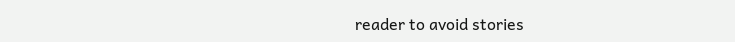reader to avoid stories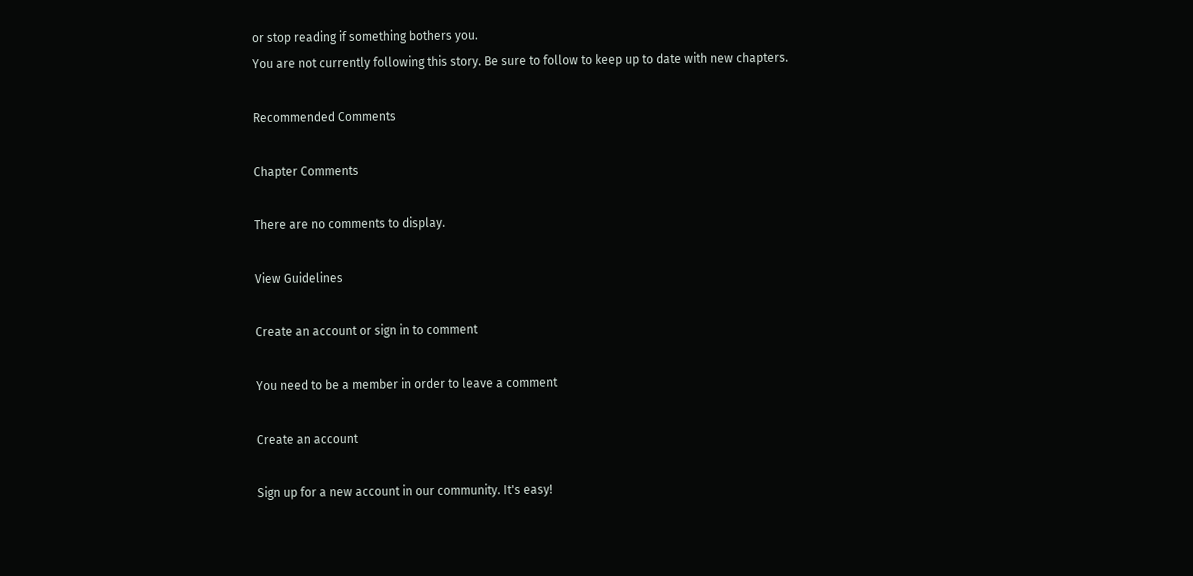or stop reading if something bothers you.
You are not currently following this story. Be sure to follow to keep up to date with new chapters.

Recommended Comments

Chapter Comments

There are no comments to display.

View Guidelines

Create an account or sign in to comment

You need to be a member in order to leave a comment

Create an account

Sign up for a new account in our community. It's easy!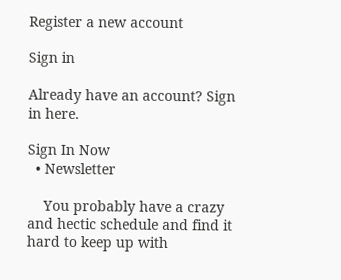Register a new account

Sign in

Already have an account? Sign in here.

Sign In Now
  • Newsletter

    You probably have a crazy and hectic schedule and find it hard to keep up with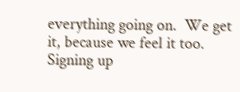everything going on.  We get it, because we feel it too.  Signing up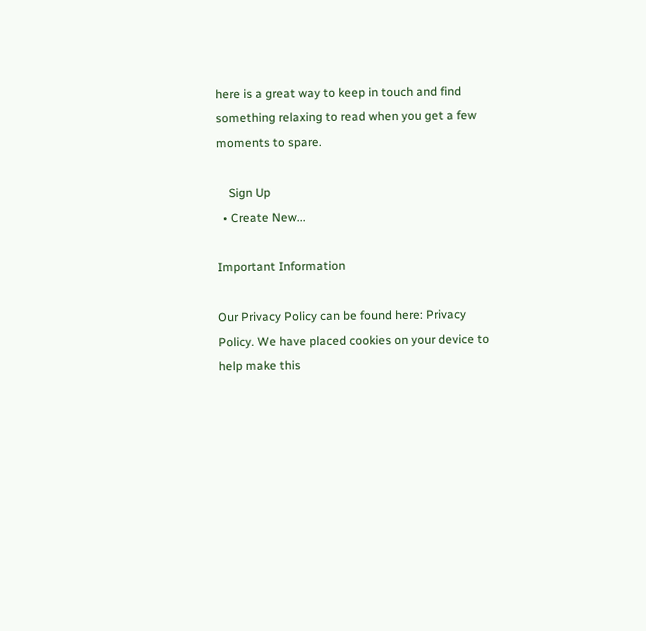here is a great way to keep in touch and find something relaxing to read when you get a few moments to spare.

    Sign Up
  • Create New...

Important Information

Our Privacy Policy can be found here: Privacy Policy. We have placed cookies on your device to help make this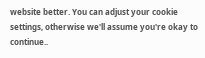website better. You can adjust your cookie settings, otherwise we'll assume you're okay to continue..